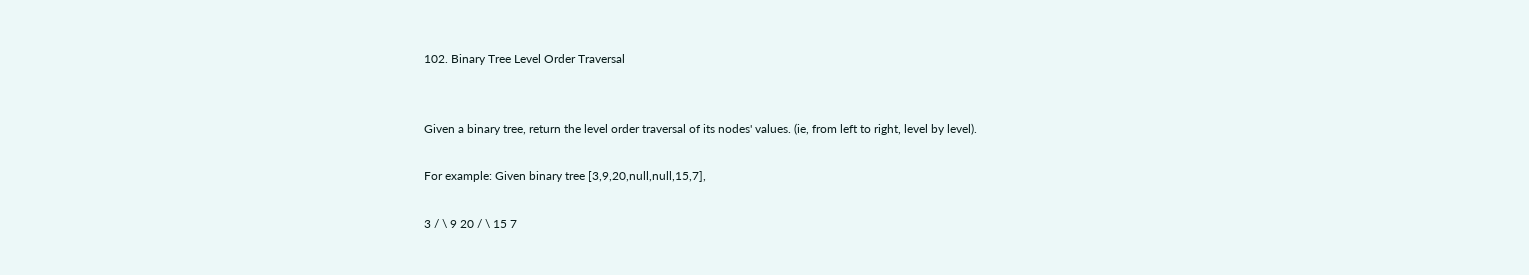102. Binary Tree Level Order Traversal


Given a binary tree, return the level order traversal of its nodes' values. (ie, from left to right, level by level).

For example: Given binary tree [3,9,20,null,null,15,7],

3 / \ 9 20 / \ 15 7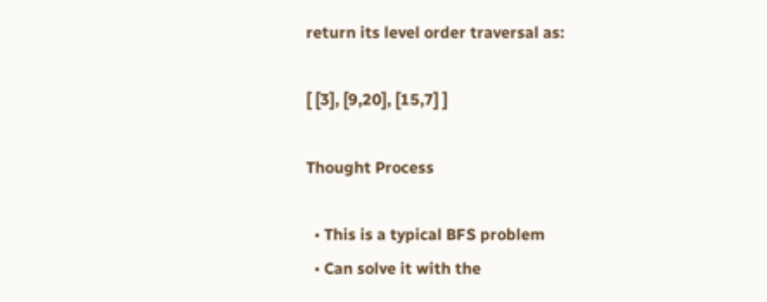return its level order traversal as:

[ [3], [9,20], [15,7] ]

Thought Process

  • This is a typical BFS problem
  • Can solve it with the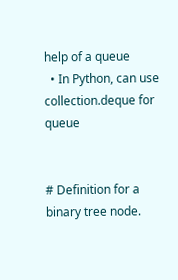help of a queue
  • In Python, can use collection.deque for queue


# Definition for a binary tree node.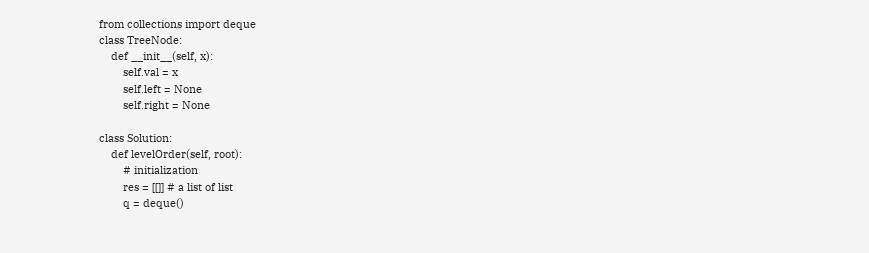from collections import deque
class TreeNode:
    def __init__(self, x):
        self.val = x
        self.left = None
        self.right = None

class Solution:
    def levelOrder(self, root):
        # initialization
        res = [[]] # a list of list
        q = deque()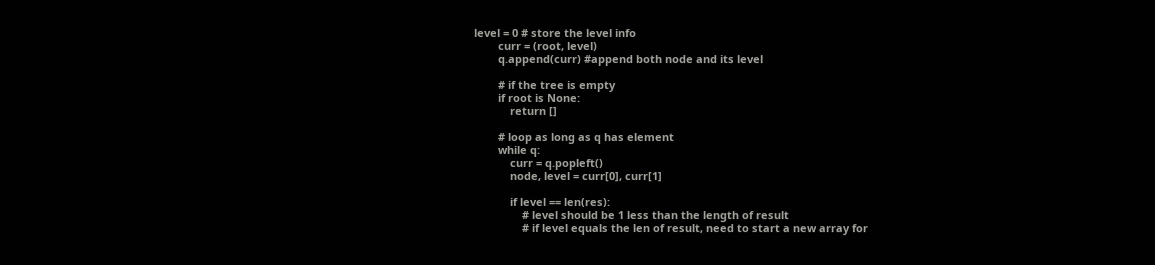level = 0 # store the level info
        curr = (root, level)
        q.append(curr) #append both node and its level

        # if the tree is empty
        if root is None:
            return []

        # loop as long as q has element
        while q:
            curr = q.popleft()
            node, level = curr[0], curr[1]

            if level == len(res):
                # level should be 1 less than the length of result
                # if level equals the len of result, need to start a new array for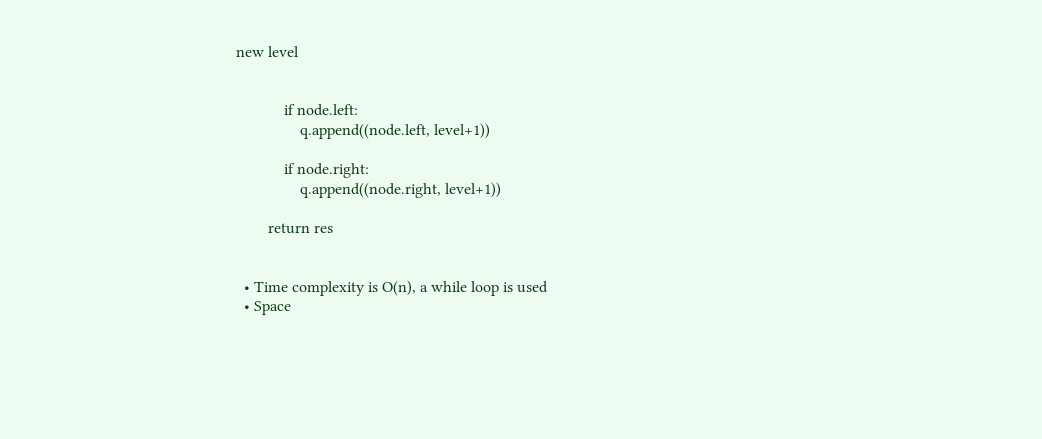new level


            if node.left:
                q.append((node.left, level+1))

            if node.right:
                q.append((node.right, level+1))

        return res


  • Time complexity is O(n), a while loop is used
  • Space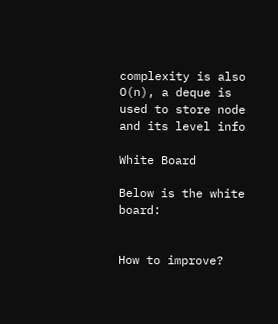complexity is also O(n), a deque is used to store node and its level info

White Board

Below is the white board:


How to improve?